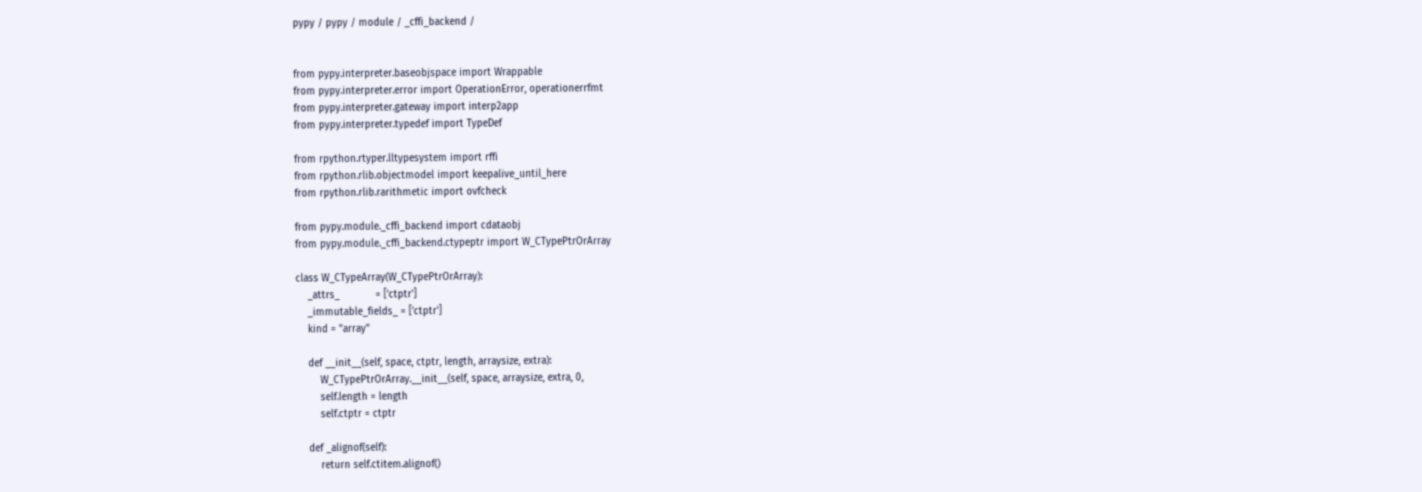pypy / pypy / module / _cffi_backend /


from pypy.interpreter.baseobjspace import Wrappable
from pypy.interpreter.error import OperationError, operationerrfmt
from pypy.interpreter.gateway import interp2app
from pypy.interpreter.typedef import TypeDef

from rpython.rtyper.lltypesystem import rffi
from rpython.rlib.objectmodel import keepalive_until_here
from rpython.rlib.rarithmetic import ovfcheck

from pypy.module._cffi_backend import cdataobj
from pypy.module._cffi_backend.ctypeptr import W_CTypePtrOrArray

class W_CTypeArray(W_CTypePtrOrArray):
    _attrs_            = ['ctptr']
    _immutable_fields_ = ['ctptr']
    kind = "array"

    def __init__(self, space, ctptr, length, arraysize, extra):
        W_CTypePtrOrArray.__init__(self, space, arraysize, extra, 0,
        self.length = length
        self.ctptr = ctptr

    def _alignof(self):
        return self.ctitem.alignof()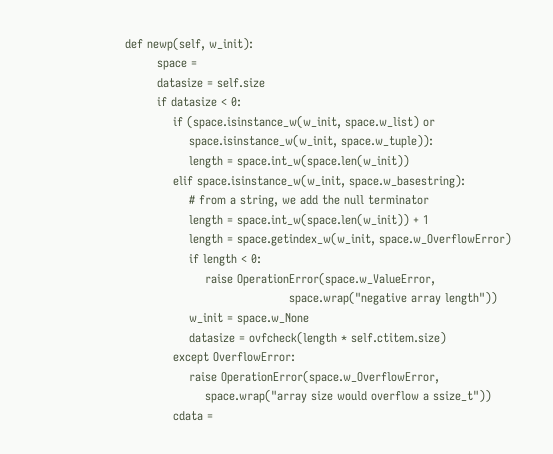def newp(self, w_init):
        space =
        datasize = self.size
        if datasize < 0:
            if (space.isinstance_w(w_init, space.w_list) or
                space.isinstance_w(w_init, space.w_tuple)):
                length = space.int_w(space.len(w_init))
            elif space.isinstance_w(w_init, space.w_basestring):
                # from a string, we add the null terminator
                length = space.int_w(space.len(w_init)) + 1
                length = space.getindex_w(w_init, space.w_OverflowError)
                if length < 0:
                    raise OperationError(space.w_ValueError,
                                         space.wrap("negative array length"))
                w_init = space.w_None
                datasize = ovfcheck(length * self.ctitem.size)
            except OverflowError:
                raise OperationError(space.w_OverflowError,
                    space.wrap("array size would overflow a ssize_t"))
            cdata =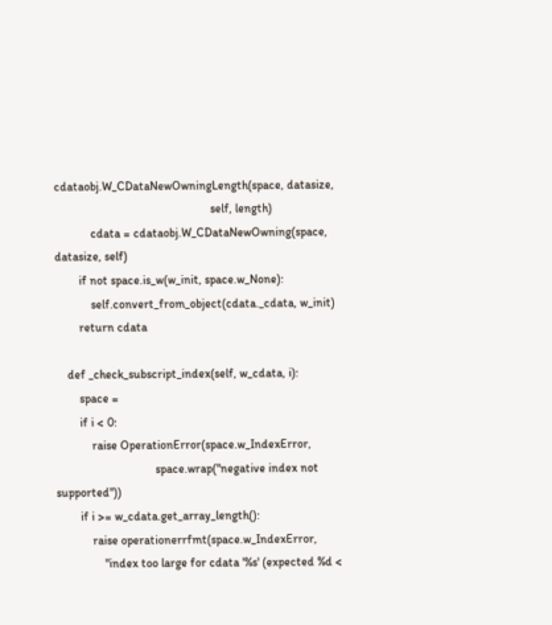cdataobj.W_CDataNewOwningLength(space, datasize,
                                                    self, length)
            cdata = cdataobj.W_CDataNewOwning(space, datasize, self)
        if not space.is_w(w_init, space.w_None):
            self.convert_from_object(cdata._cdata, w_init)
        return cdata

    def _check_subscript_index(self, w_cdata, i):
        space =
        if i < 0:
            raise OperationError(space.w_IndexError,
                                 space.wrap("negative index not supported"))
        if i >= w_cdata.get_array_length():
            raise operationerrfmt(space.w_IndexError,
                "index too large for cdata '%s' (expected %d <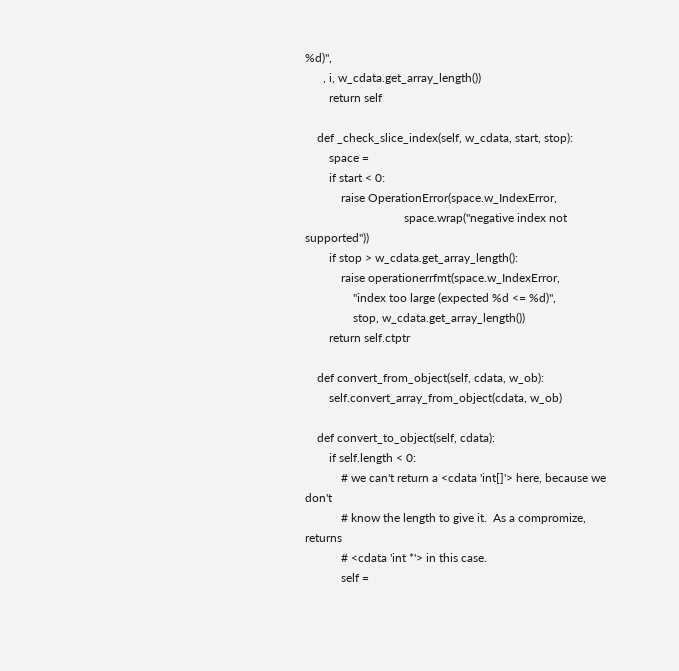%d)",
      , i, w_cdata.get_array_length())
        return self

    def _check_slice_index(self, w_cdata, start, stop):
        space =
        if start < 0:
            raise OperationError(space.w_IndexError,
                                 space.wrap("negative index not supported"))
        if stop > w_cdata.get_array_length():
            raise operationerrfmt(space.w_IndexError,
                "index too large (expected %d <= %d)",
                stop, w_cdata.get_array_length())
        return self.ctptr

    def convert_from_object(self, cdata, w_ob):
        self.convert_array_from_object(cdata, w_ob)

    def convert_to_object(self, cdata):
        if self.length < 0:
            # we can't return a <cdata 'int[]'> here, because we don't
            # know the length to give it.  As a compromize, returns
            # <cdata 'int *'> in this case.
            self =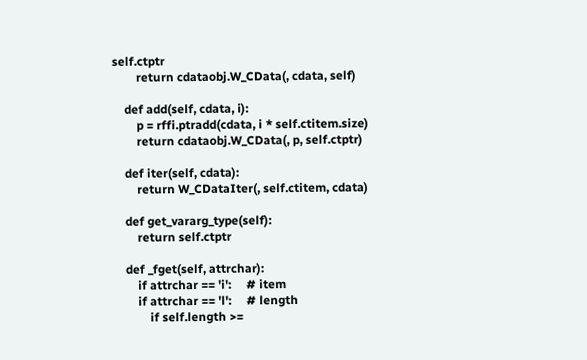self.ctptr
        return cdataobj.W_CData(, cdata, self)

    def add(self, cdata, i):
        p = rffi.ptradd(cdata, i * self.ctitem.size)
        return cdataobj.W_CData(, p, self.ctptr)

    def iter(self, cdata):
        return W_CDataIter(, self.ctitem, cdata)

    def get_vararg_type(self):
        return self.ctptr

    def _fget(self, attrchar):
        if attrchar == 'i':     # item
        if attrchar == 'l':     # length
            if self.length >=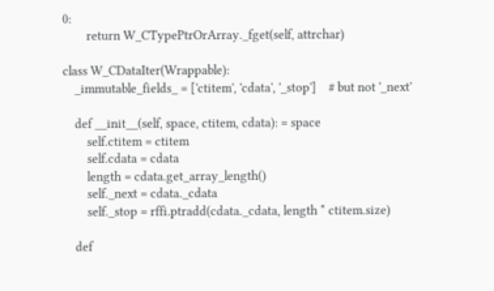0:
        return W_CTypePtrOrArray._fget(self, attrchar)

class W_CDataIter(Wrappable):
    _immutable_fields_ = ['ctitem', 'cdata', '_stop']    # but not '_next'

    def __init__(self, space, ctitem, cdata): = space
        self.ctitem = ctitem
        self.cdata = cdata
        length = cdata.get_array_length()
        self._next = cdata._cdata
        self._stop = rffi.ptradd(cdata._cdata, length * ctitem.size)

    def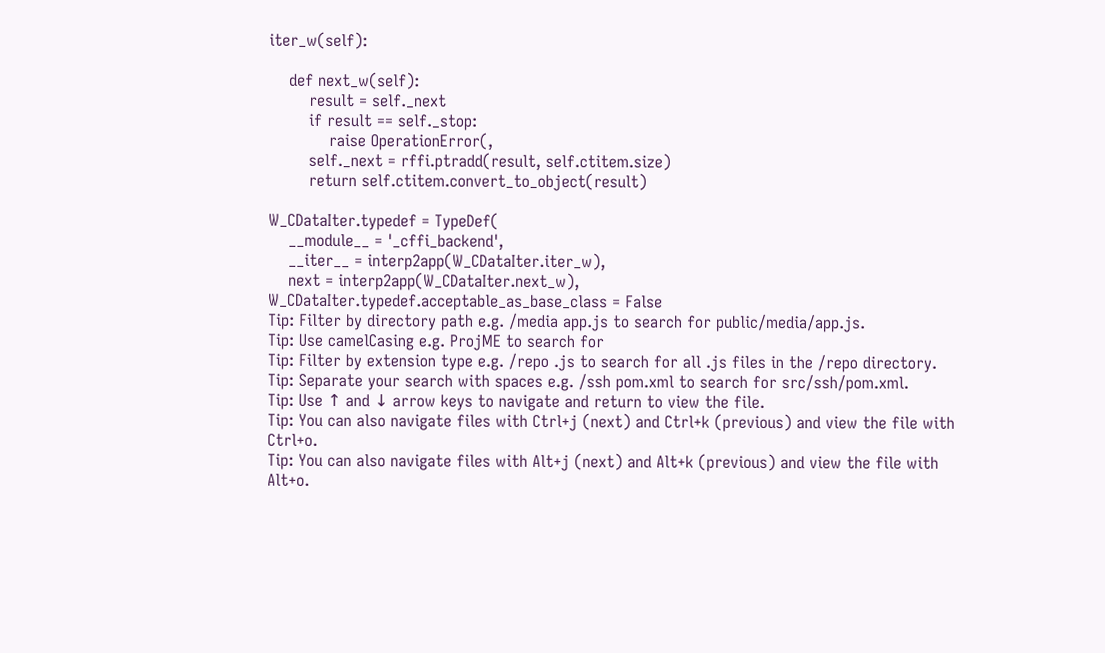iter_w(self):

    def next_w(self):
        result = self._next
        if result == self._stop:
            raise OperationError(,
        self._next = rffi.ptradd(result, self.ctitem.size)
        return self.ctitem.convert_to_object(result)

W_CDataIter.typedef = TypeDef(
    __module__ = '_cffi_backend',
    __iter__ = interp2app(W_CDataIter.iter_w),
    next = interp2app(W_CDataIter.next_w),
W_CDataIter.typedef.acceptable_as_base_class = False
Tip: Filter by directory path e.g. /media app.js to search for public/media/app.js.
Tip: Use camelCasing e.g. ProjME to search for
Tip: Filter by extension type e.g. /repo .js to search for all .js files in the /repo directory.
Tip: Separate your search with spaces e.g. /ssh pom.xml to search for src/ssh/pom.xml.
Tip: Use ↑ and ↓ arrow keys to navigate and return to view the file.
Tip: You can also navigate files with Ctrl+j (next) and Ctrl+k (previous) and view the file with Ctrl+o.
Tip: You can also navigate files with Alt+j (next) and Alt+k (previous) and view the file with Alt+o.